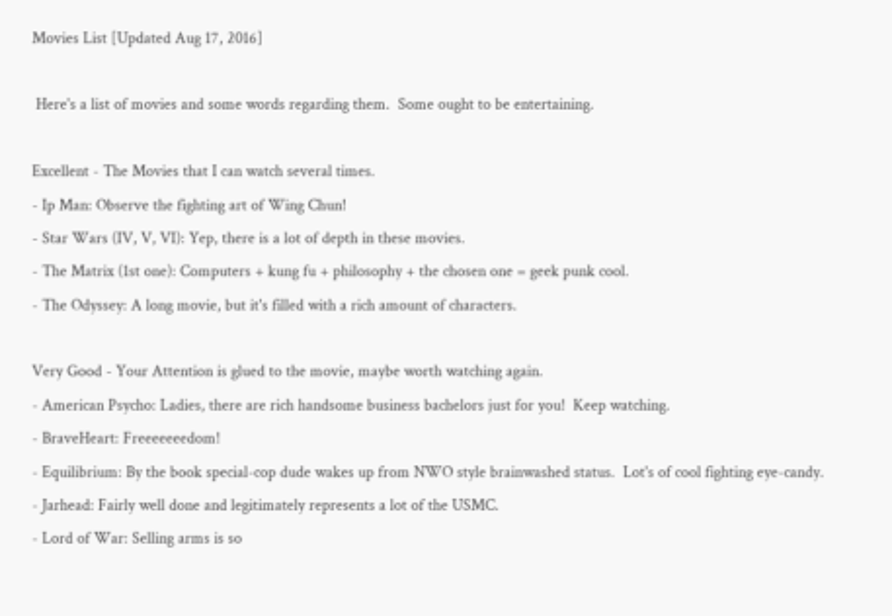Movies List [Updated Aug 17, 2016]

 Here's a list of movies and some words regarding them.  Some ought to be entertaining.

Excellent - The Movies that I can watch several times.
- Ip Man: Observe the fighting art of Wing Chun!
- Star Wars (IV, V, VI): Yep, there is a lot of depth in these movies.
- The Matrix (1st one): Computers + kung fu + philosophy + the chosen one = geek punk cool.
- The Odyssey: A long movie, but it's filled with a rich amount of characters.

Very Good - Your Attention is glued to the movie, maybe worth watching again.
- American Psycho: Ladies, there are rich handsome business bachelors just for you!  Keep watching.
- BraveHeart: Freeeeeeedom!
- Equilibrium: By the book special-cop dude wakes up from NWO style brainwashed status.  Lot's of cool fighting eye-candy.
- Jarhead: Fairly well done and legitimately represents a lot of the USMC.
- Lord of War: Selling arms is so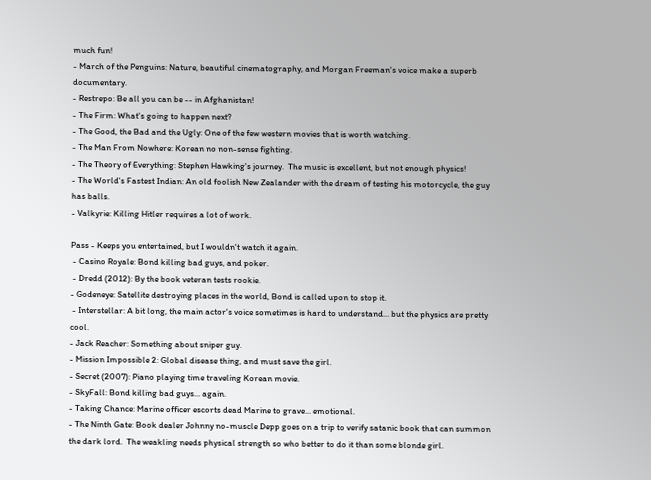much fun!
- March of the Penguins: Nature, beautiful cinematography, and Morgan Freeman's voice make a superb documentary.
- Restrepo: Be all you can be -- in Afghanistan!
- The Firm: What's going to happen next?
- The Good, the Bad and the Ugly: One of the few western movies that is worth watching.
- The Man From Nowhere: Korean no non-sense fighting.
- The Theory of Everything: Stephen Hawking's journey.  The music is excellent, but not enough physics!
- The World's Fastest Indian: An old foolish New Zealander with the dream of testing his motorcycle, the guy has balls.
- Valkyrie: Killing Hitler requires a lot of work.

Pass - Keeps you entertained, but I wouldn't watch it again.
 - Casino Royale: Bond killing bad guys, and poker.
 - Dredd (2012): By the book veteran tests rookie.
- Godeneye: Satellite destroying places in the world, Bond is called upon to stop it.
 - Interstellar: A bit long, the main actor's voice sometimes is hard to understand... but the physics are pretty cool.
- Jack Reacher: Something about sniper guy.
- Mission Impossible 2: Global disease thing, and must save the girl.
- Secret (2007): Piano playing time traveling Korean movie.
- SkyFall: Bond killing bad guys... again.
- Taking Chance: Marine officer escorts dead Marine to grave... emotional.
- The Ninth Gate: Book dealer Johnny no-muscle Depp goes on a trip to verify satanic book that can summon the dark lord.  The weakling needs physical strength so who better to do it than some blonde girl.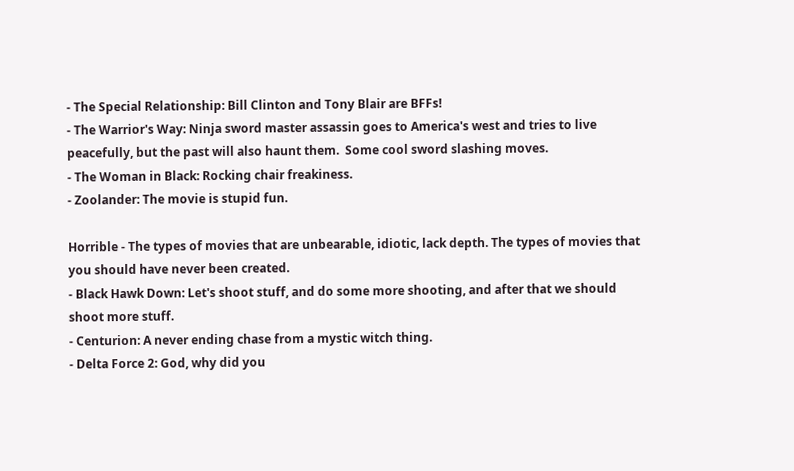- The Special Relationship: Bill Clinton and Tony Blair are BFFs!
- The Warrior's Way: Ninja sword master assassin goes to America's west and tries to live peacefully, but the past will also haunt them.  Some cool sword slashing moves.
- The Woman in Black: Rocking chair freakiness.
- Zoolander: The movie is stupid fun.

Horrible - The types of movies that are unbearable, idiotic, lack depth. The types of movies that you should have never been created.
- Black Hawk Down: Let's shoot stuff, and do some more shooting, and after that we should shoot more stuff.
- Centurion: A never ending chase from a mystic witch thing.
- Delta Force 2: God, why did you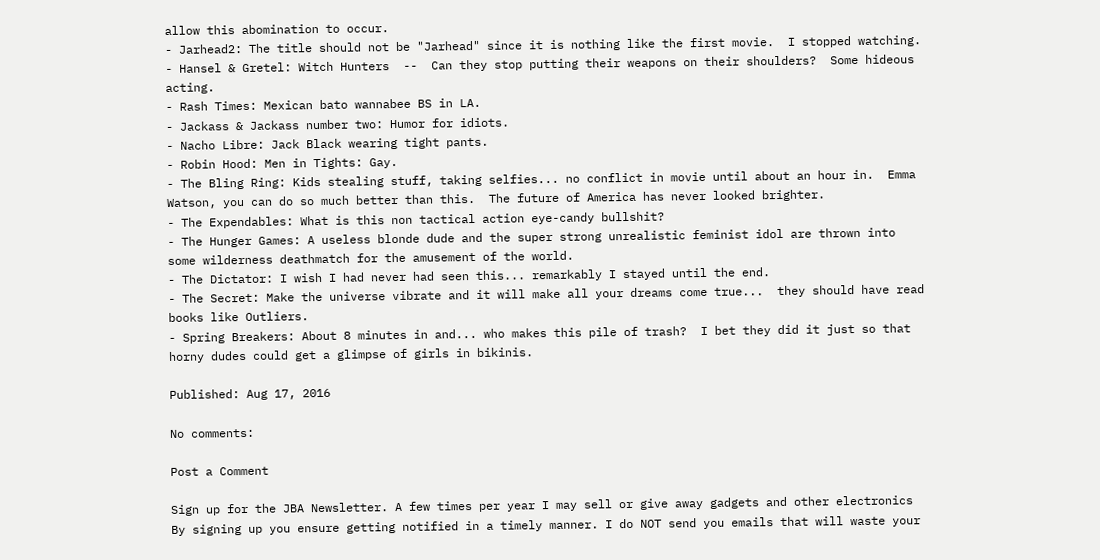allow this abomination to occur.
- Jarhead2: The title should not be "Jarhead" since it is nothing like the first movie.  I stopped watching.
- Hansel & Gretel: Witch Hunters  --  Can they stop putting their weapons on their shoulders?  Some hideous acting.
- Rash Times: Mexican bato wannabee BS in LA.
- Jackass & Jackass number two: Humor for idiots.
- Nacho Libre: Jack Black wearing tight pants.
- Robin Hood: Men in Tights: Gay.
- The Bling Ring: Kids stealing stuff, taking selfies... no conflict in movie until about an hour in.  Emma Watson, you can do so much better than this.  The future of America has never looked brighter.
- The Expendables: What is this non tactical action eye-candy bullshit?
- The Hunger Games: A useless blonde dude and the super strong unrealistic feminist idol are thrown into some wilderness deathmatch for the amusement of the world.
- The Dictator: I wish I had never had seen this... remarkably I stayed until the end.
- The Secret: Make the universe vibrate and it will make all your dreams come true...  they should have read books like Outliers.
- Spring Breakers: About 8 minutes in and... who makes this pile of trash?  I bet they did it just so that horny dudes could get a glimpse of girls in bikinis.

Published: Aug 17, 2016

No comments:

Post a Comment

Sign up for the JBA Newsletter. A few times per year I may sell or give away gadgets and other electronics By signing up you ensure getting notified in a timely manner. I do NOT send you emails that will waste your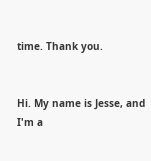time. Thank you.


Hi. My name is Jesse, and I'm a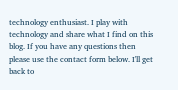technology enthusiast. I play with technology and share what I find on this blog. If you have any questions then please use the contact form below. I'll get back to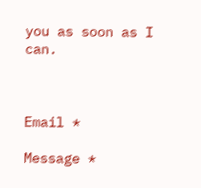you as soon as I can.



Email *

Message *